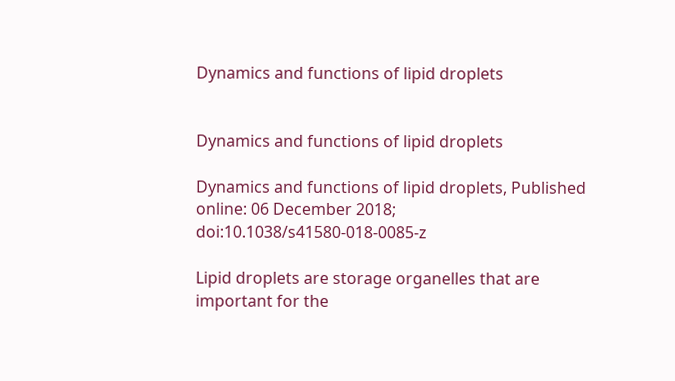Dynamics and functions of lipid droplets


Dynamics and functions of lipid droplets

Dynamics and functions of lipid droplets, Published online: 06 December 2018; doi:10.1038/s41580-018-0085-z

Lipid droplets are storage organelles that are important for the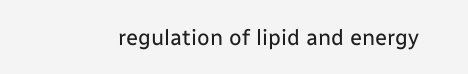regulation of lipid and energy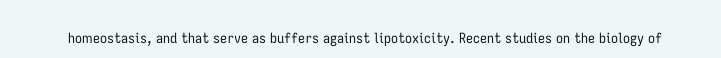homeostasis, and that serve as buffers against lipotoxicity. Recent studies on the biology of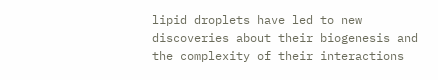lipid droplets have led to new discoveries about their biogenesis and the complexity of their interactions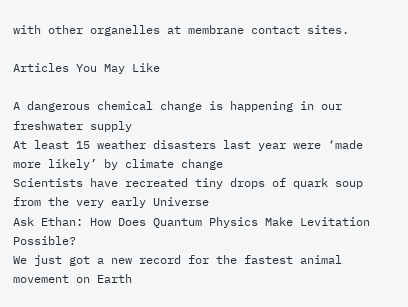with other organelles at membrane contact sites.

Articles You May Like

A dangerous chemical change is happening in our freshwater supply
At least 15 weather disasters last year were ‘made more likely’ by climate change
Scientists have recreated tiny drops of quark soup from the very early Universe
Ask Ethan: How Does Quantum Physics Make Levitation Possible?
We just got a new record for the fastest animal movement on Earth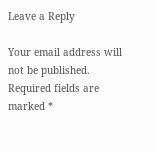Leave a Reply

Your email address will not be published. Required fields are marked *